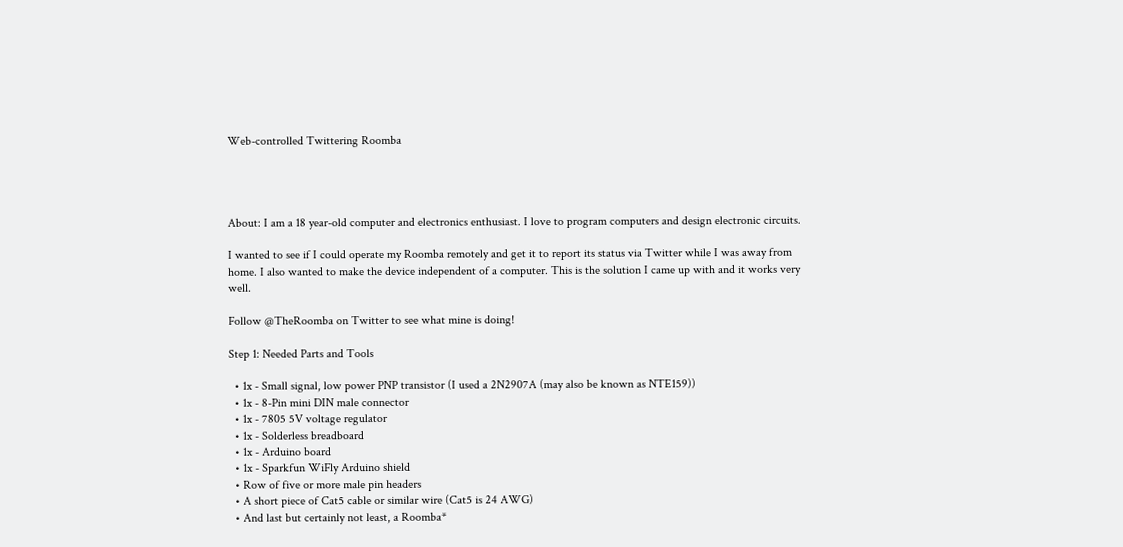Web-controlled Twittering Roomba




About: I am a 18 year-old computer and electronics enthusiast. I love to program computers and design electronic circuits.

I wanted to see if I could operate my Roomba remotely and get it to report its status via Twitter while I was away from home. I also wanted to make the device independent of a computer. This is the solution I came up with and it works very well.

Follow @TheRoomba on Twitter to see what mine is doing!

Step 1: Needed Parts and Tools

  • 1x - Small signal, low power PNP transistor (I used a 2N2907A (may also be known as NTE159))
  • 1x - 8-Pin mini DIN male connector
  • 1x - 7805 5V voltage regulator
  • 1x - Solderless breadboard
  • 1x - Arduino board
  • 1x - Sparkfun WiFly Arduino shield
  • Row of five or more male pin headers
  • A short piece of Cat5 cable or similar wire (Cat5 is 24 AWG)
  • And last but certainly not least, a Roomba*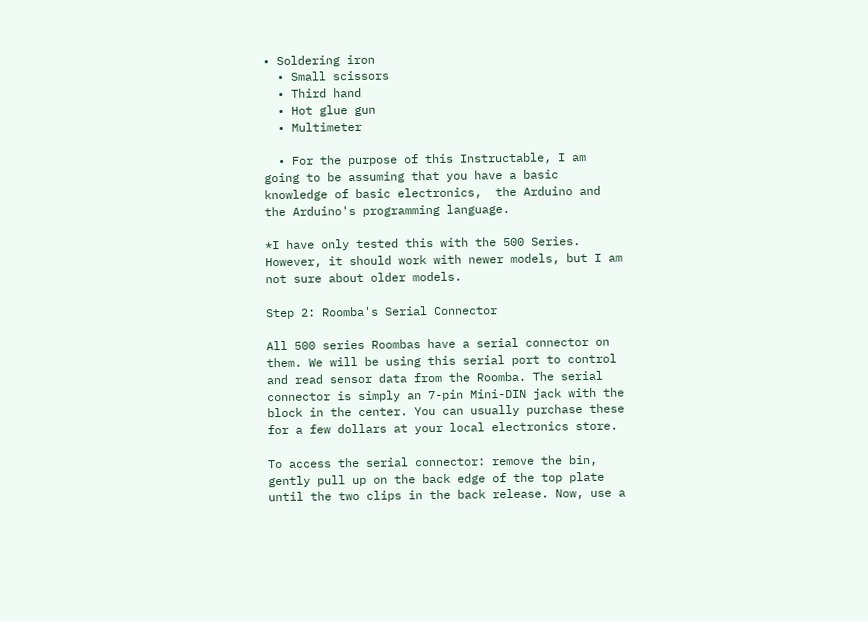• Soldering iron
  • Small scissors
  • Third hand
  • Hot glue gun
  • Multimeter

  • For the purpose of this Instructable, I am going to be assuming that you have a basic knowledge of basic electronics,  the Arduino and the Arduino's programming language.

*I have only tested this with the 500 Series. However, it should work with newer models, but I am not sure about older models.

Step 2: Roomba's Serial Connector

All 500 series Roombas have a serial connector on them. We will be using this serial port to control and read sensor data from the Roomba. The serial connector is simply an 7-pin Mini-DIN jack with the block in the center. You can usually purchase these for a few dollars at your local electronics store.

To access the serial connector: remove the bin, gently pull up on the back edge of the top plate until the two clips in the back release. Now, use a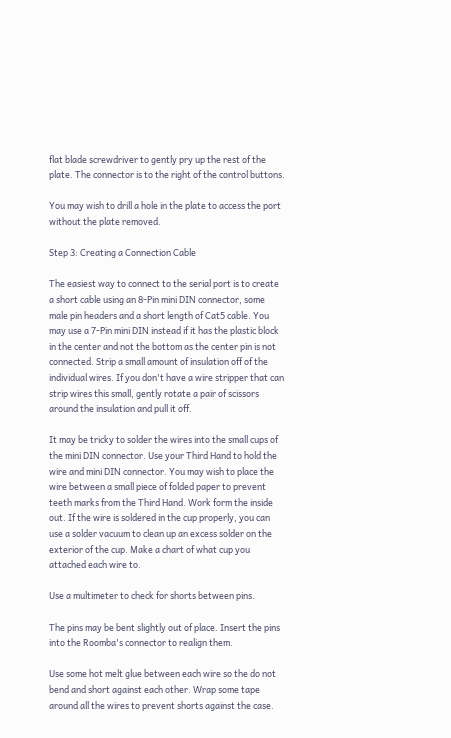flat blade screwdriver to gently pry up the rest of the plate. The connector is to the right of the control buttons.

You may wish to drill a hole in the plate to access the port without the plate removed.

Step 3: Creating a Connection Cable

The easiest way to connect to the serial port is to create a short cable using an 8-Pin mini DIN connector, some male pin headers and a short length of Cat5 cable. You may use a 7-Pin mini DIN instead if it has the plastic block in the center and not the bottom as the center pin is not connected. Strip a small amount of insulation off of the individual wires. If you don't have a wire stripper that can strip wires this small, gently rotate a pair of scissors around the insulation and pull it off.

It may be tricky to solder the wires into the small cups of the mini DIN connector. Use your Third Hand to hold the wire and mini DIN connector. You may wish to place the wire between a small piece of folded paper to prevent teeth marks from the Third Hand. Work form the inside out. If the wire is soldered in the cup properly, you can use a solder vacuum to clean up an excess solder on the exterior of the cup. Make a chart of what cup you attached each wire to.

Use a multimeter to check for shorts between pins.

The pins may be bent slightly out of place. Insert the pins into the Roomba's connector to realign them.

Use some hot melt glue between each wire so the do not bend and short against each other. Wrap some tape around all the wires to prevent shorts against the case.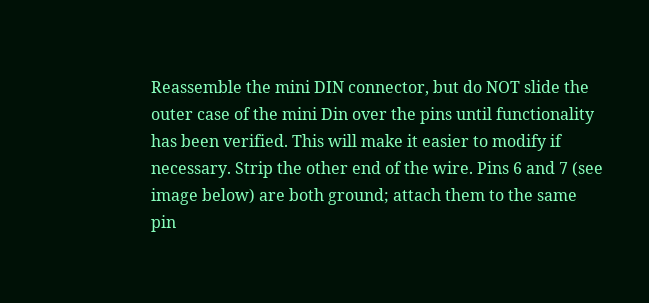Reassemble the mini DIN connector, but do NOT slide the outer case of the mini Din over the pins until functionality has been verified. This will make it easier to modify if necessary. Strip the other end of the wire. Pins 6 and 7 (see image below) are both ground; attach them to the same pin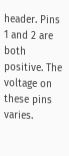header. Pins 1 and 2 are both positive. The voltage on these pins varies.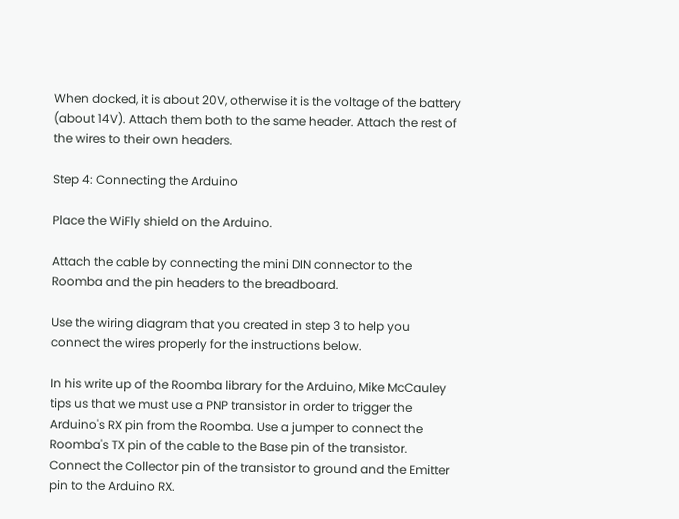When docked, it is about 20V, otherwise it is the voltage of the battery (about 14V). Attach them both to the same header. Attach the rest of the wires to their own headers.

Step 4: Connecting the Arduino

Place the WiFly shield on the Arduino.

Attach the cable by connecting the mini DIN connector to the Roomba and the pin headers to the breadboard.

Use the wiring diagram that you created in step 3 to help you connect the wires properly for the instructions below.

In his write up of the Roomba library for the Arduino, Mike McCauley tips us that we must use a PNP transistor in order to trigger the Arduino's RX pin from the Roomba. Use a jumper to connect the Roomba's TX pin of the cable to the Base pin of the transistor. Connect the Collector pin of the transistor to ground and the Emitter pin to the Arduino RX.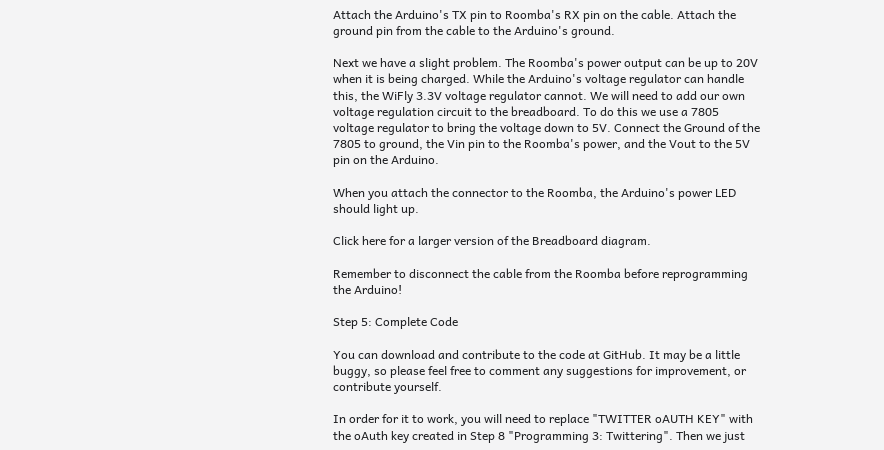Attach the Arduino's TX pin to Roomba's RX pin on the cable. Attach the ground pin from the cable to the Arduino's ground.

Next we have a slight problem. The Roomba's power output can be up to 20V when it is being charged. While the Arduino's voltage regulator can handle this, the WiFly 3.3V voltage regulator cannot. We will need to add our own voltage regulation circuit to the breadboard. To do this we use a 7805 voltage regulator to bring the voltage down to 5V. Connect the Ground of the 7805 to ground, the Vin pin to the Roomba's power, and the Vout to the 5V pin on the Arduino.

When you attach the connector to the Roomba, the Arduino's power LED should light up.

Click here for a larger version of the Breadboard diagram.

Remember to disconnect the cable from the Roomba before reprogramming the Arduino!

Step 5: Complete Code

You can download and contribute to the code at GitHub. It may be a little buggy, so please feel free to comment any suggestions for improvement, or contribute yourself.

In order for it to work, you will need to replace "TWITTER oAUTH KEY" with the oAuth key created in Step 8 "Programming 3: Twittering". Then we just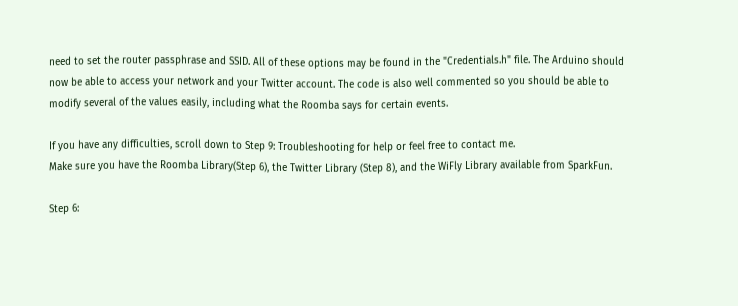need to set the router passphrase and SSID. All of these options may be found in the "Credentials.h" file. The Arduino should now be able to access your network and your Twitter account. The code is also well commented so you should be able to modify several of the values easily, including what the Roomba says for certain events.

If you have any difficulties, scroll down to Step 9: Troubleshooting for help or feel free to contact me.
Make sure you have the Roomba Library(Step 6), the Twitter Library (Step 8), and the WiFly Library available from SparkFun.

Step 6: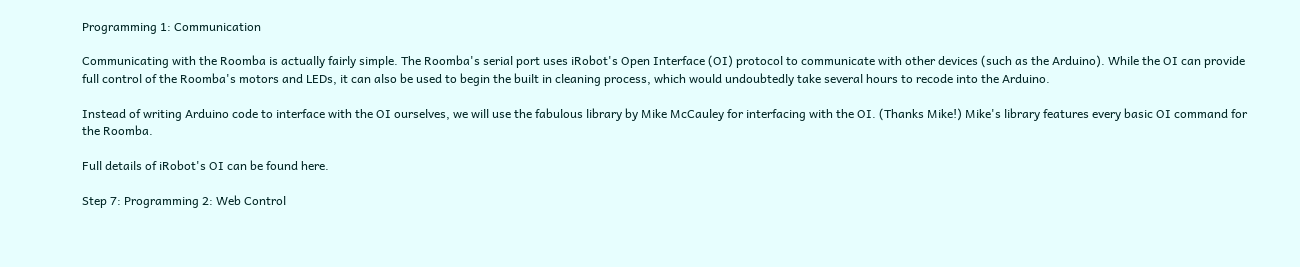Programming 1: Communication

Communicating with the Roomba is actually fairly simple. The Roomba's serial port uses iRobot's Open Interface (OI) protocol to communicate with other devices (such as the Arduino). While the OI can provide full control of the Roomba's motors and LEDs, it can also be used to begin the built in cleaning process, which would undoubtedly take several hours to recode into the Arduino.

Instead of writing Arduino code to interface with the OI ourselves, we will use the fabulous library by Mike McCauley for interfacing with the OI. (Thanks Mike!) Mike's library features every basic OI command for the Roomba.

Full details of iRobot's OI can be found here.

Step 7: Programming 2: Web Control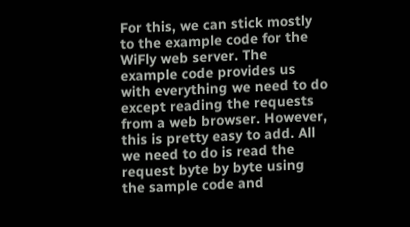For this, we can stick mostly to the example code for the WiFly web server. The example code provides us with everything we need to do except reading the requests from a web browser. However, this is pretty easy to add. All we need to do is read the request byte by byte using the sample code and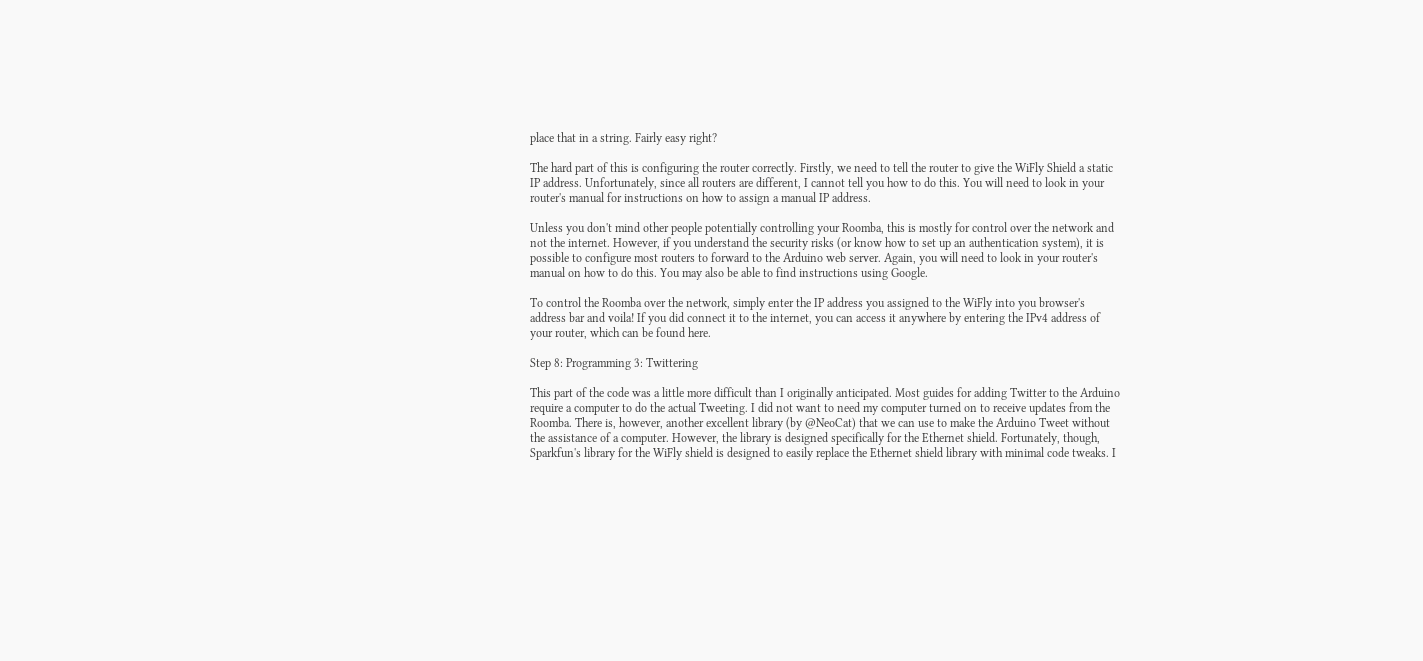place that in a string. Fairly easy right?

The hard part of this is configuring the router correctly. Firstly, we need to tell the router to give the WiFly Shield a static IP address. Unfortunately, since all routers are different, I cannot tell you how to do this. You will need to look in your router's manual for instructions on how to assign a manual IP address.

Unless you don't mind other people potentially controlling your Roomba, this is mostly for control over the network and not the internet. However, if you understand the security risks (or know how to set up an authentication system), it is possible to configure most routers to forward to the Arduino web server. Again, you will need to look in your router's manual on how to do this. You may also be able to find instructions using Google.

To control the Roomba over the network, simply enter the IP address you assigned to the WiFly into you browser's address bar and voila! If you did connect it to the internet, you can access it anywhere by entering the IPv4 address of your router, which can be found here.

Step 8: Programming 3: Twittering

This part of the code was a little more difficult than I originally anticipated. Most guides for adding Twitter to the Arduino require a computer to do the actual Tweeting. I did not want to need my computer turned on to receive updates from the Roomba. There is, however, another excellent library (by @NeoCat) that we can use to make the Arduino Tweet without the assistance of a computer. However, the library is designed specifically for the Ethernet shield. Fortunately, though, Sparkfun's library for the WiFly shield is designed to easily replace the Ethernet shield library with minimal code tweaks. I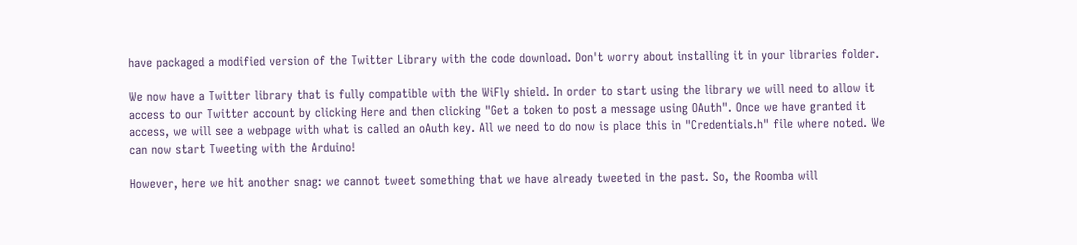have packaged a modified version of the Twitter Library with the code download. Don't worry about installing it in your libraries folder.

We now have a Twitter library that is fully compatible with the WiFly shield. In order to start using the library we will need to allow it access to our Twitter account by clicking Here and then clicking "Get a token to post a message using OAuth". Once we have granted it access, we will see a webpage with what is called an oAuth key. All we need to do now is place this in "Credentials.h" file where noted. We can now start Tweeting with the Arduino!

However, here we hit another snag: we cannot tweet something that we have already tweeted in the past. So, the Roomba will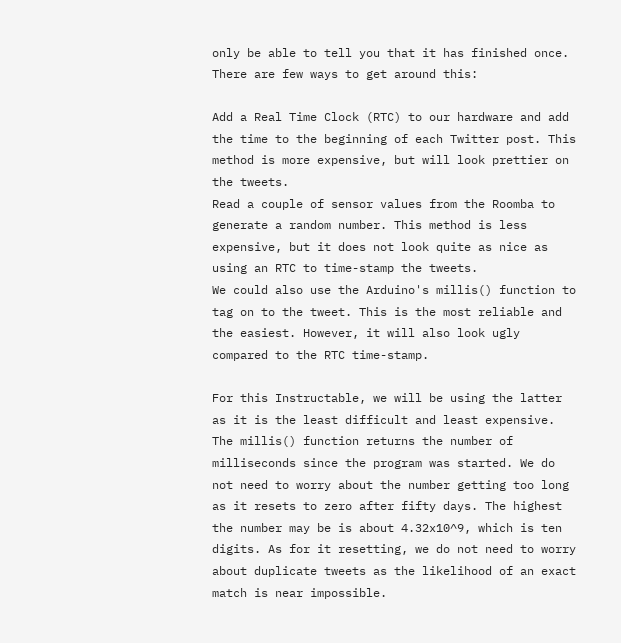only be able to tell you that it has finished once. There are few ways to get around this:

Add a Real Time Clock (RTC) to our hardware and add the time to the beginning of each Twitter post. This method is more expensive, but will look prettier on the tweets.
Read a couple of sensor values from the Roomba to generate a random number. This method is less expensive, but it does not look quite as nice as using an RTC to time-stamp the tweets.
We could also use the Arduino's millis() function to tag on to the tweet. This is the most reliable and the easiest. However, it will also look ugly compared to the RTC time-stamp.

For this Instructable, we will be using the latter as it is the least difficult and least expensive. The millis() function returns the number of milliseconds since the program was started. We do not need to worry about the number getting too long as it resets to zero after fifty days. The highest the number may be is about 4.32x10^9, which is ten digits. As for it resetting, we do not need to worry about duplicate tweets as the likelihood of an exact match is near impossible.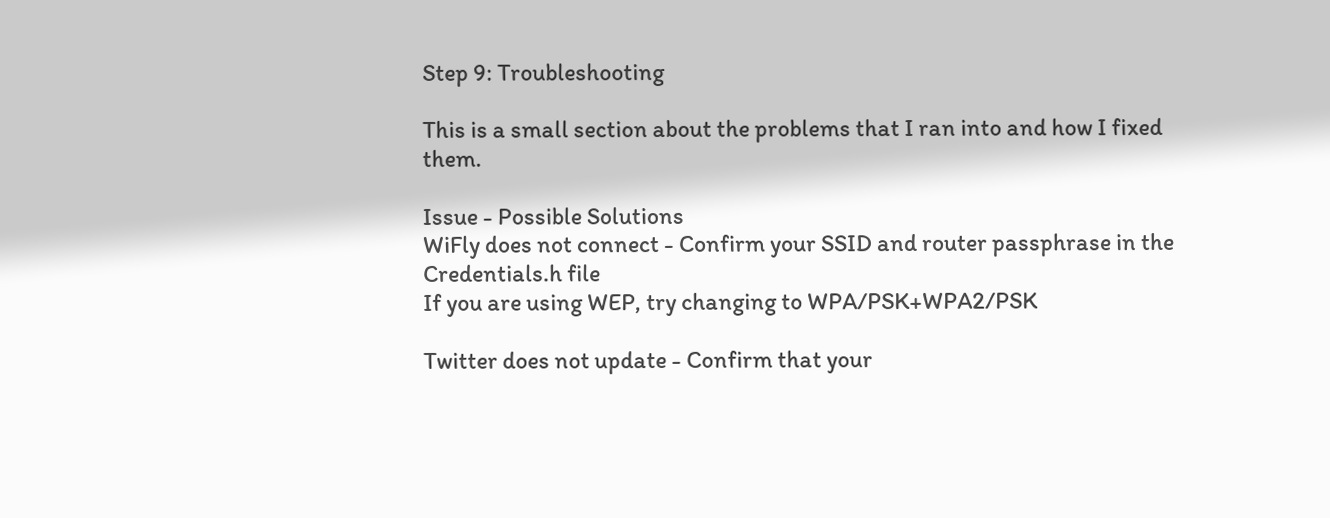Step 9: Troubleshooting

This is a small section about the problems that I ran into and how I fixed them.

Issue - Possible Solutions
WiFly does not connect - Confirm your SSID and router passphrase in the Credentials.h file
If you are using WEP, try changing to WPA/PSK+WPA2/PSK

Twitter does not update - Confirm that your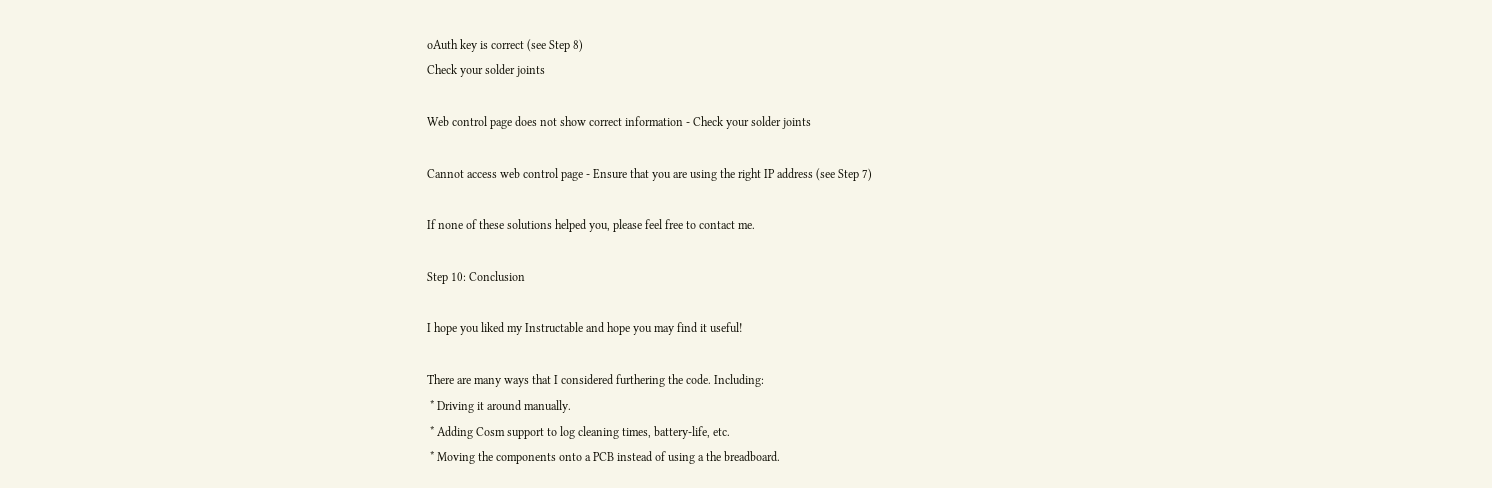oAuth key is correct (see Step 8)
Check your solder joints

Web control page does not show correct information - Check your solder joints

Cannot access web control page - Ensure that you are using the right IP address (see Step 7)

If none of these solutions helped you, please feel free to contact me.

Step 10: Conclusion

I hope you liked my Instructable and hope you may find it useful!

There are many ways that I considered furthering the code. Including:
 * Driving it around manually.
 * Adding Cosm support to log cleaning times, battery-life, etc.
 * Moving the components onto a PCB instead of using a the breadboard.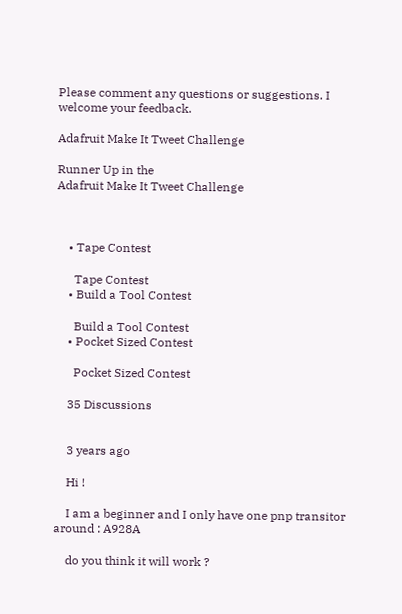Please comment any questions or suggestions. I welcome your feedback.

Adafruit Make It Tweet Challenge

Runner Up in the
Adafruit Make It Tweet Challenge



    • Tape Contest

      Tape Contest
    • Build a Tool Contest

      Build a Tool Contest
    • Pocket Sized Contest

      Pocket Sized Contest

    35 Discussions


    3 years ago

    Hi !

    I am a beginner and I only have one pnp transitor around : A928A

    do you think it will work ?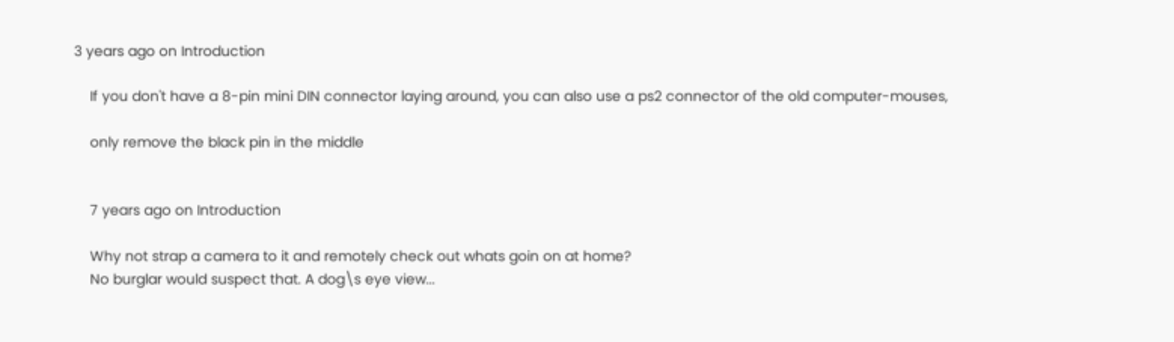3 years ago on Introduction

    If you don't have a 8-pin mini DIN connector laying around, you can also use a ps2 connector of the old computer-mouses,

    only remove the black pin in the middle


    7 years ago on Introduction

    Why not strap a camera to it and remotely check out whats goin on at home?
    No burglar would suspect that. A dog\s eye view...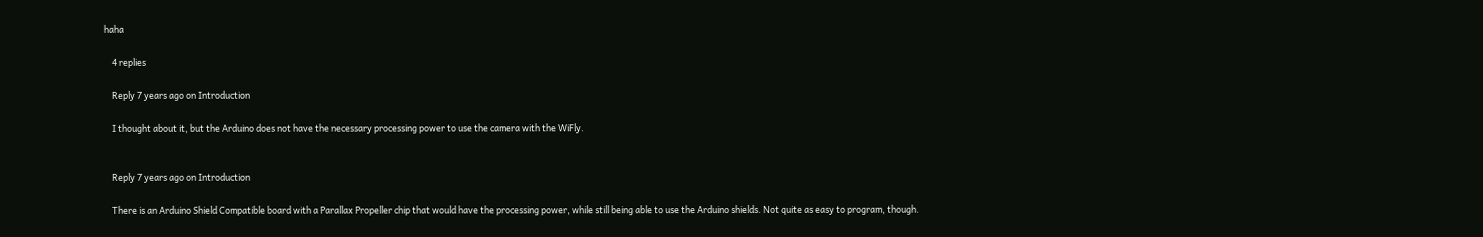haha

    4 replies

    Reply 7 years ago on Introduction

    I thought about it, but the Arduino does not have the necessary processing power to use the camera with the WiFly.


    Reply 7 years ago on Introduction

    There is an Arduino Shield Compatible board with a Parallax Propeller chip that would have the processing power, while still being able to use the Arduino shields. Not quite as easy to program, though.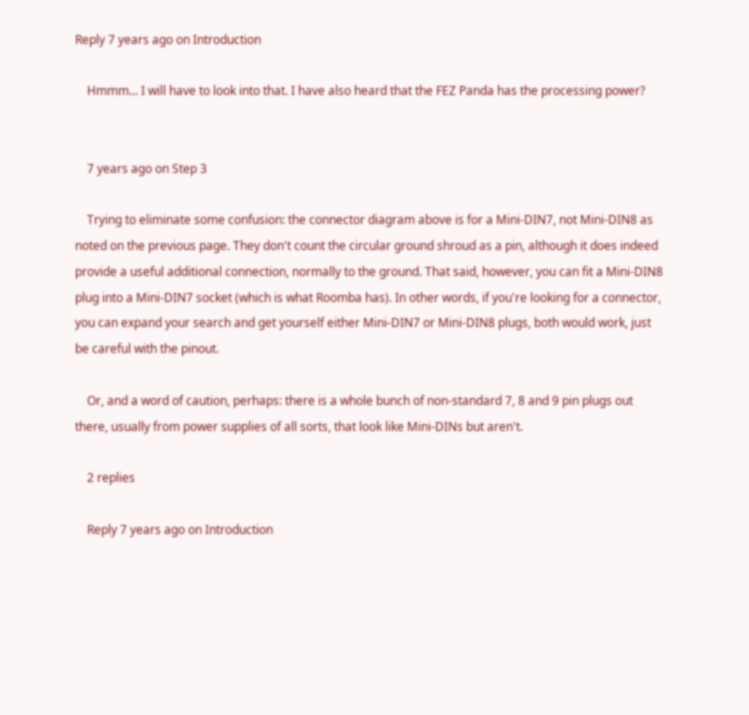Reply 7 years ago on Introduction

    Hmmm... I will have to look into that. I have also heard that the FEZ Panda has the processing power?


    7 years ago on Step 3

    Trying to eliminate some confusion: the connector diagram above is for a Mini-DIN7, not Mini-DIN8 as noted on the previous page. They don't count the circular ground shroud as a pin, although it does indeed provide a useful additional connection, normally to the ground. That said, however, you can fit a Mini-DIN8 plug into a Mini-DIN7 socket (which is what Roomba has). In other words, if you're looking for a connector, you can expand your search and get yourself either Mini-DIN7 or Mini-DIN8 plugs, both would work, just be careful with the pinout.

    Or, and a word of caution, perhaps: there is a whole bunch of non-standard 7, 8 and 9 pin plugs out there, usually from power supplies of all sorts, that look like Mini-DINs but aren't.

    2 replies

    Reply 7 years ago on Introduction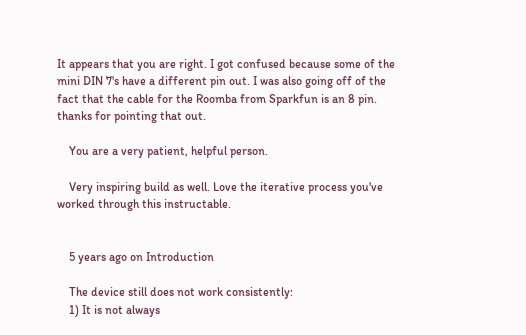It appears that you are right. I got confused because some of the mini DIN 7's have a different pin out. I was also going off of the fact that the cable for the Roomba from Sparkfun is an 8 pin. thanks for pointing that out.

    You are a very patient, helpful person.

    Very inspiring build as well. Love the iterative process you've worked through this instructable.


    5 years ago on Introduction

    The device still does not work consistently:
    1) It is not always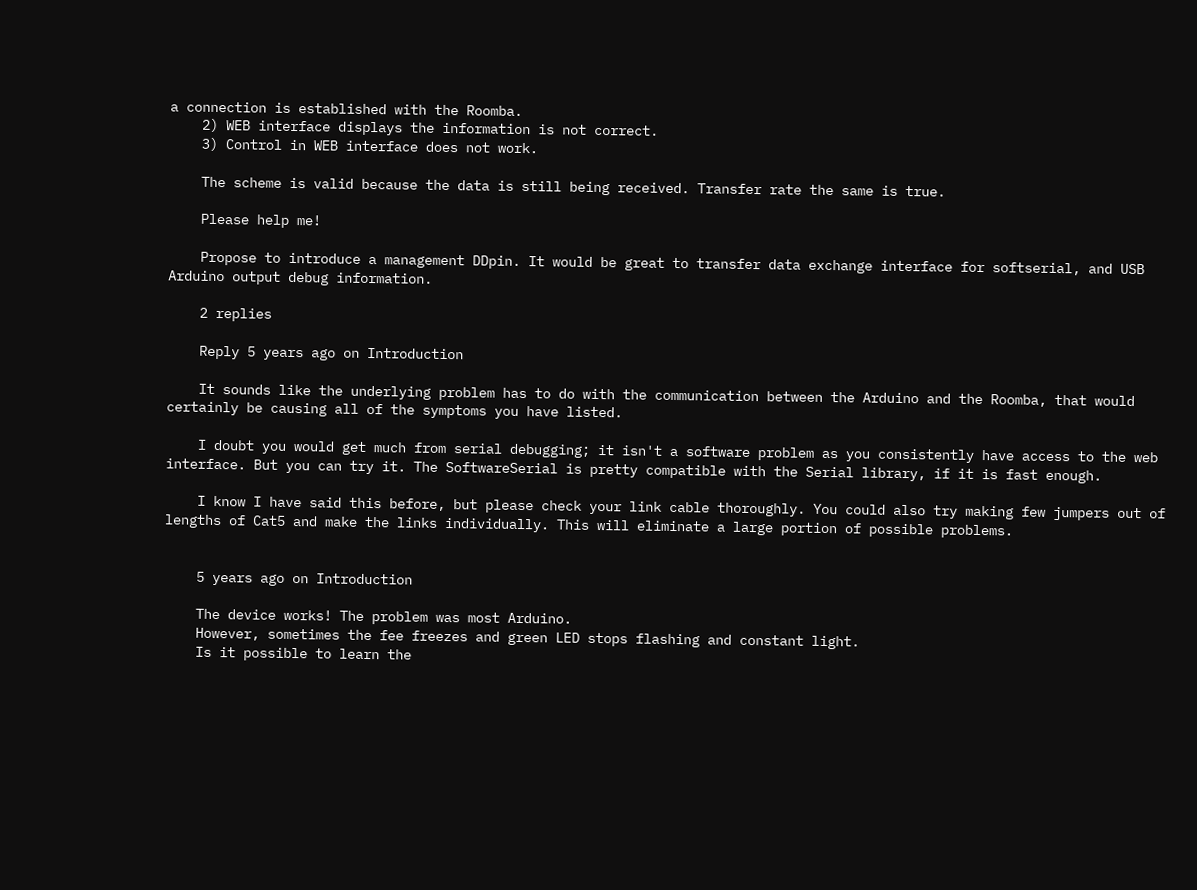a connection is established with the Roomba.
    2) WEB interface displays the information is not correct.
    3) Control in WEB interface does not work.

    The scheme is valid because the data is still being received. Transfer rate the same is true.

    Please help me!

    Propose to introduce a management DDpin. It would be great to transfer data exchange interface for softserial, and USB Arduino output debug information.

    2 replies

    Reply 5 years ago on Introduction

    It sounds like the underlying problem has to do with the communication between the Arduino and the Roomba, that would certainly be causing all of the symptoms you have listed.

    I doubt you would get much from serial debugging; it isn't a software problem as you consistently have access to the web interface. But you can try it. The SoftwareSerial is pretty compatible with the Serial library, if it is fast enough.

    I know I have said this before, but please check your link cable thoroughly. You could also try making few jumpers out of lengths of Cat5 and make the links individually. This will eliminate a large portion of possible problems.


    5 years ago on Introduction

    The device works! The problem was most Arduino.
    However, sometimes the fee freezes and green LED stops flashing and constant light.
    Is it possible to learn the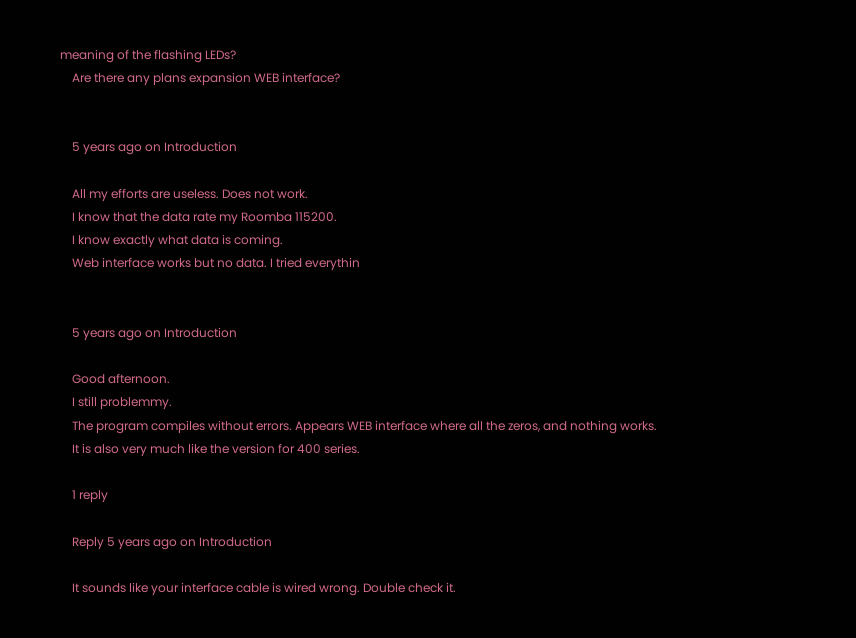meaning of the flashing LEDs?
    Are there any plans expansion WEB interface?


    5 years ago on Introduction

    All my efforts are useless. Does not work.
    I know that the data rate my Roomba 115200.
    I know exactly what data is coming.
    Web interface works but no data. I tried everythin


    5 years ago on Introduction

    Good afternoon.
    I still problemmy.
    The program compiles without errors. Appears WEB interface where all the zeros, and nothing works.
    It is also very much like the version for 400 series.

    1 reply

    Reply 5 years ago on Introduction

    It sounds like your interface cable is wired wrong. Double check it.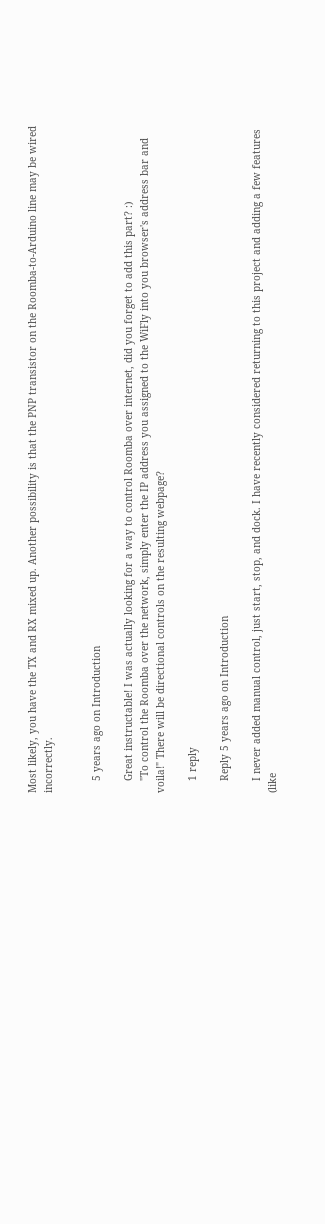Most likely, you have the TX and RX mixed up. Another possibility is that the PNP transistor on the Roomba-to-Arduino line may be wired incorrectly.


    5 years ago on Introduction

    Great instructable! I was actually looking for a way to control Roomba over internet, did you forget to add this part? :)
    "To control the Roomba over the network, simply enter the IP address you assigned to the WiFly into you browser's address bar and voila!" There will be directional controls on the resulting webpage?

    1 reply

    Reply 5 years ago on Introduction

    I never added manual control, just start, stop, and dock. I have recently considered returning to this project and adding a few features (like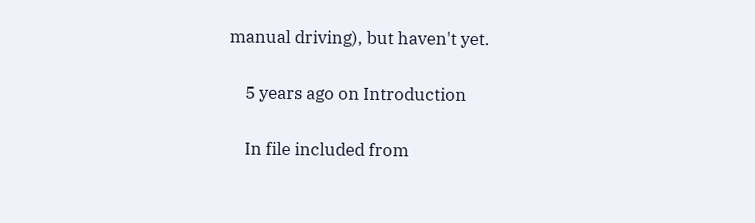manual driving), but haven't yet.


    5 years ago on Introduction


    In file included from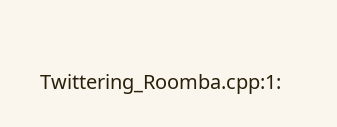Twittering_Roomba.cpp:1: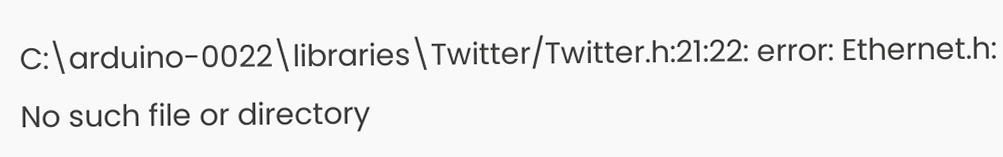C:\arduino-0022\libraries\Twitter/Twitter.h:21:22: error: Ethernet.h: No such file or directory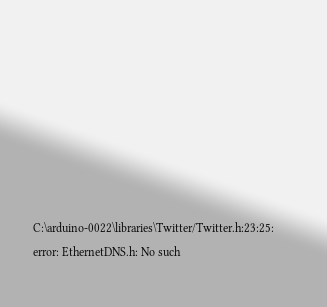C:\arduino-0022\libraries\Twitter/Twitter.h:23:25: error: EthernetDNS.h: No such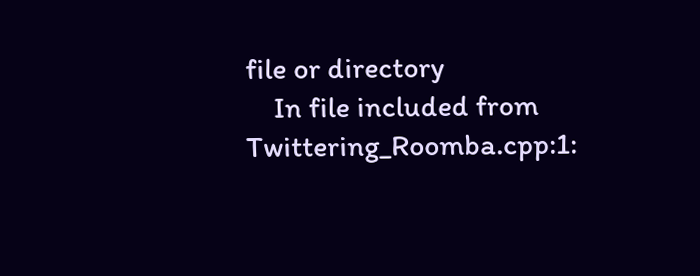file or directory
    In file included from Twittering_Roomba.cpp:1: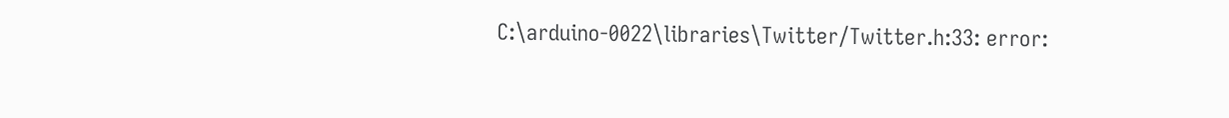C:\arduino-0022\libraries\Twitter/Twitter.h:33: error: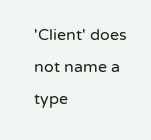'Client' does not name a type